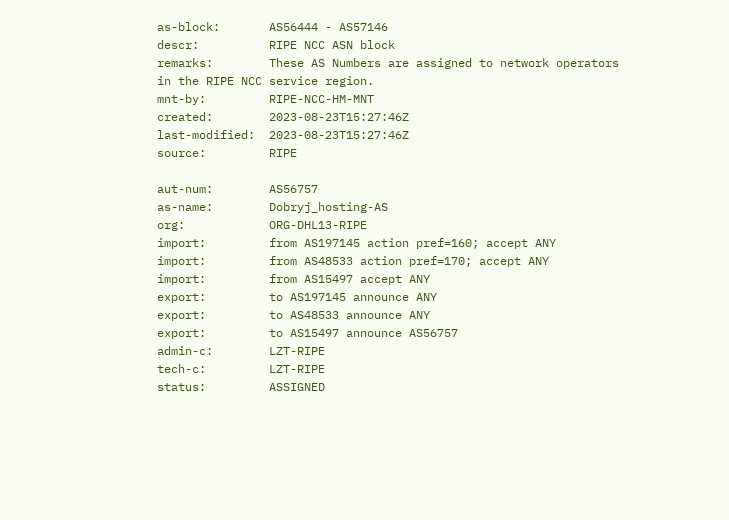as-block:       AS56444 - AS57146
descr:          RIPE NCC ASN block
remarks:        These AS Numbers are assigned to network operators in the RIPE NCC service region.
mnt-by:         RIPE-NCC-HM-MNT
created:        2023-08-23T15:27:46Z
last-modified:  2023-08-23T15:27:46Z
source:         RIPE

aut-num:        AS56757
as-name:        Dobryj_hosting-AS
org:            ORG-DHL13-RIPE
import:         from AS197145 action pref=160; accept ANY
import:         from AS48533 action pref=170; accept ANY
import:         from AS15497 accept ANY
export:         to AS197145 announce ANY
export:         to AS48533 announce ANY
export:         to AS15497 announce AS56757
admin-c:        LZT-RIPE
tech-c:         LZT-RIPE
status:         ASSIGNED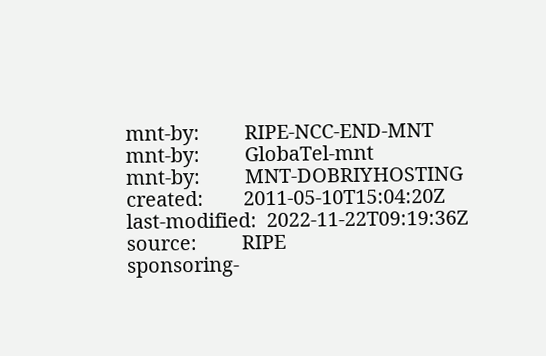mnt-by:         RIPE-NCC-END-MNT
mnt-by:         GlobaTel-mnt
mnt-by:         MNT-DOBRIYHOSTING
created:        2011-05-10T15:04:20Z
last-modified:  2022-11-22T09:19:36Z
source:         RIPE
sponsoring-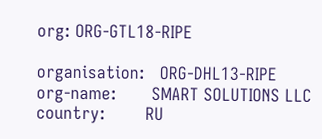org: ORG-GTL18-RIPE

organisation:   ORG-DHL13-RIPE
org-name:       SMART SOLUTIONS LLC
country:        RU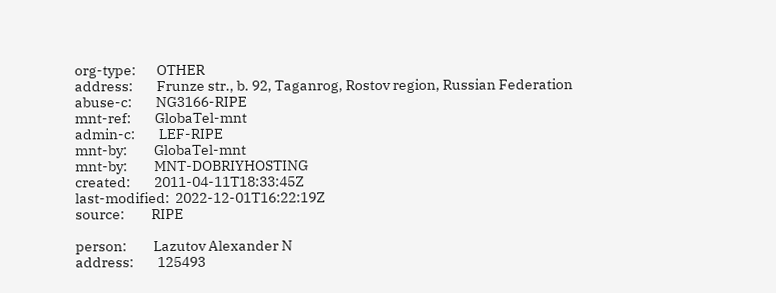org-type:       OTHER
address:        Frunze str., b. 92, Taganrog, Rostov region, Russian Federation
abuse-c:        NG3166-RIPE
mnt-ref:        GlobaTel-mnt
admin-c:        LEF-RIPE
mnt-by:         GlobaTel-mnt
mnt-by:         MNT-DOBRIYHOSTING
created:        2011-04-11T18:33:45Z
last-modified:  2022-12-01T16:22:19Z
source:         RIPE

person:         Lazutov Alexander N
address:        125493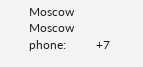Moscow Moscow
phone:          +7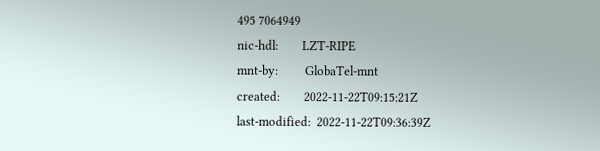495 7064949
nic-hdl:        LZT-RIPE
mnt-by:         GlobaTel-mnt
created:        2022-11-22T09:15:21Z
last-modified:  2022-11-22T09:36:39Z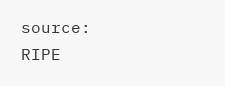source:         RIPE